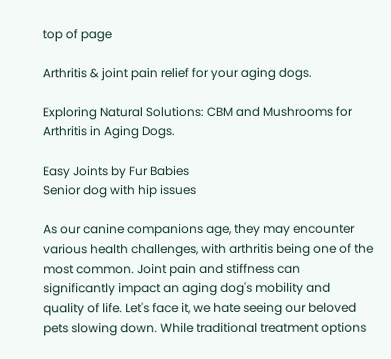top of page

Arthritis & joint pain relief for your aging dogs.

Exploring Natural Solutions: CBM and Mushrooms for Arthritis in Aging Dogs.

Easy Joints by Fur Babies
Senior dog with hip issues

As our canine companions age, they may encounter various health challenges, with arthritis being one of the most common. Joint pain and stiffness can significantly impact an aging dog's mobility and quality of life. Let's face it, we hate seeing our beloved pets slowing down. While traditional treatment options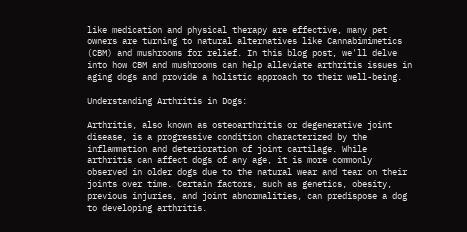like medication and physical therapy are effective, many pet owners are turning to natural alternatives like Cannabimimetics (CBM) and mushrooms for relief. In this blog post, we'll delve into how CBM and mushrooms can help alleviate arthritis issues in aging dogs and provide a holistic approach to their well-being.

Understanding Arthritis in Dogs:

Arthritis, also known as osteoarthritis or degenerative joint disease, is a progressive condition characterized by the inflammation and deterioration of joint cartilage. While arthritis can affect dogs of any age, it is more commonly observed in older dogs due to the natural wear and tear on their joints over time. Certain factors, such as genetics, obesity, previous injuries, and joint abnormalities, can predispose a dog to developing arthritis.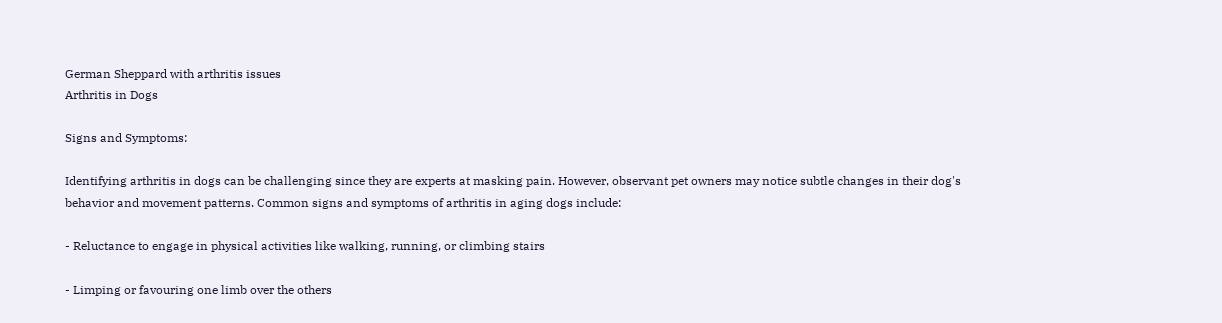German Sheppard with arthritis issues
Arthritis in Dogs

Signs and Symptoms:

Identifying arthritis in dogs can be challenging since they are experts at masking pain. However, observant pet owners may notice subtle changes in their dog's behavior and movement patterns. Common signs and symptoms of arthritis in aging dogs include:

- Reluctance to engage in physical activities like walking, running, or climbing stairs

- Limping or favouring one limb over the others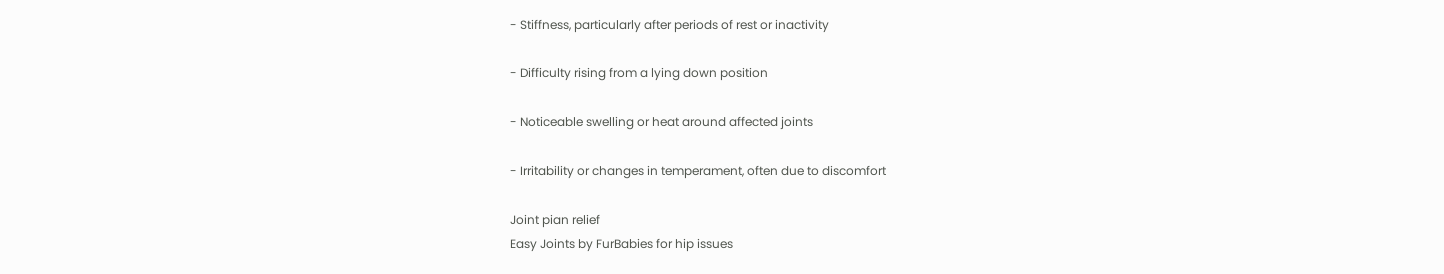- Stiffness, particularly after periods of rest or inactivity

- Difficulty rising from a lying down position

- Noticeable swelling or heat around affected joints

- Irritability or changes in temperament, often due to discomfort

Joint pian relief
Easy Joints by FurBabies for hip issues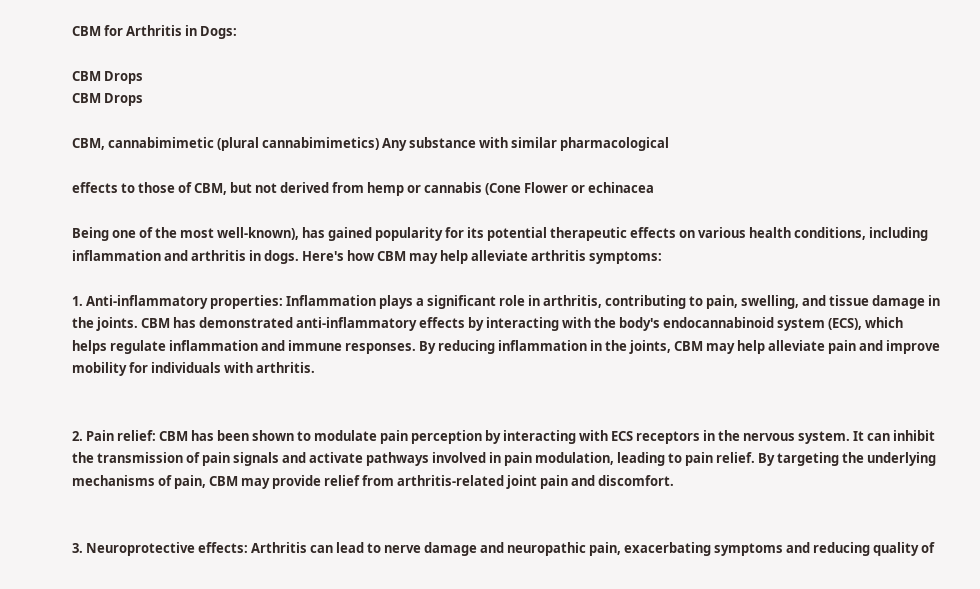CBM for Arthritis in Dogs:

CBM Drops
CBM Drops

CBM, cannabimimetic (plural cannabimimetics) Any substance with similar pharmacological

effects to those of CBM, but not derived from hemp or cannabis (Cone Flower or echinacea

Being one of the most well-known), has gained popularity for its potential therapeutic effects on various health conditions, including inflammation and arthritis in dogs. Here's how CBM may help alleviate arthritis symptoms:

1. Anti-inflammatory properties: Inflammation plays a significant role in arthritis, contributing to pain, swelling, and tissue damage in the joints. CBM has demonstrated anti-inflammatory effects by interacting with the body's endocannabinoid system (ECS), which helps regulate inflammation and immune responses. By reducing inflammation in the joints, CBM may help alleviate pain and improve mobility for individuals with arthritis.


2. Pain relief: CBM has been shown to modulate pain perception by interacting with ECS receptors in the nervous system. It can inhibit the transmission of pain signals and activate pathways involved in pain modulation, leading to pain relief. By targeting the underlying mechanisms of pain, CBM may provide relief from arthritis-related joint pain and discomfort.


3. Neuroprotective effects: Arthritis can lead to nerve damage and neuropathic pain, exacerbating symptoms and reducing quality of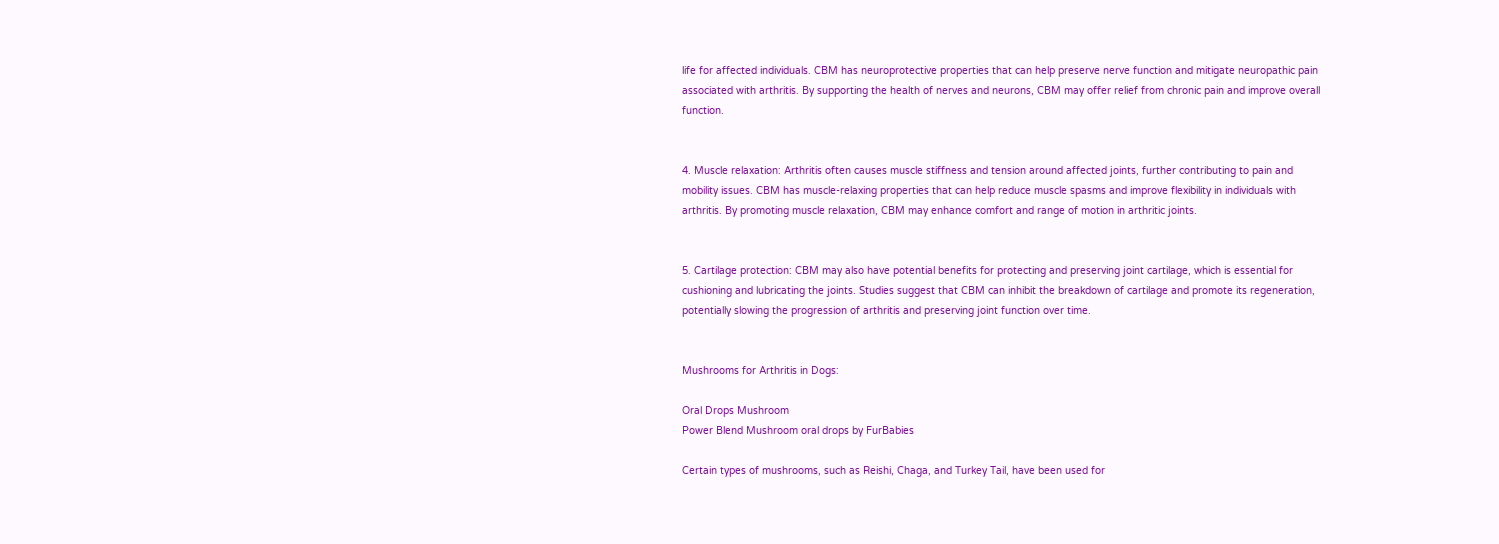life for affected individuals. CBM has neuroprotective properties that can help preserve nerve function and mitigate neuropathic pain associated with arthritis. By supporting the health of nerves and neurons, CBM may offer relief from chronic pain and improve overall function.


4. Muscle relaxation: Arthritis often causes muscle stiffness and tension around affected joints, further contributing to pain and mobility issues. CBM has muscle-relaxing properties that can help reduce muscle spasms and improve flexibility in individuals with arthritis. By promoting muscle relaxation, CBM may enhance comfort and range of motion in arthritic joints.


5. Cartilage protection: CBM may also have potential benefits for protecting and preserving joint cartilage, which is essential for cushioning and lubricating the joints. Studies suggest that CBM can inhibit the breakdown of cartilage and promote its regeneration, potentially slowing the progression of arthritis and preserving joint function over time.


Mushrooms for Arthritis in Dogs:

Oral Drops Mushroom
Power Blend Mushroom oral drops by FurBabies

Certain types of mushrooms, such as Reishi, Chaga, and Turkey Tail, have been used for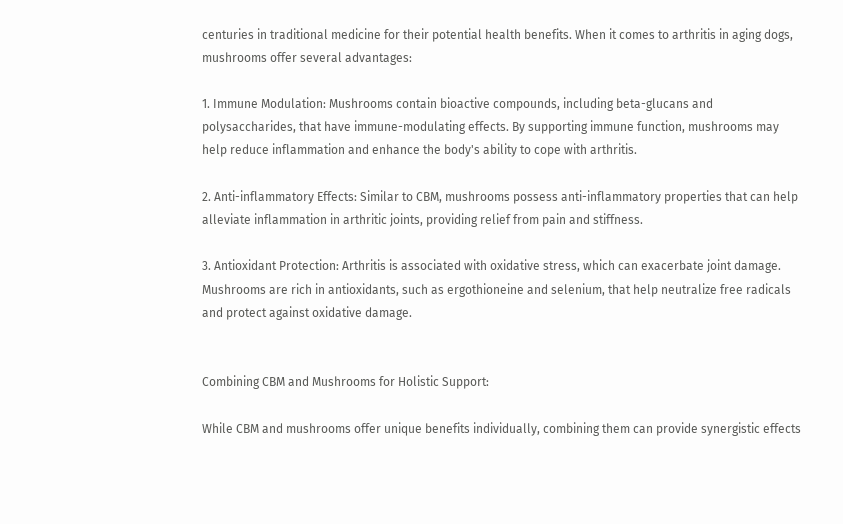centuries in traditional medicine for their potential health benefits. When it comes to arthritis in aging dogs, mushrooms offer several advantages:

1. Immune Modulation: Mushrooms contain bioactive compounds, including beta-glucans and polysaccharides, that have immune-modulating effects. By supporting immune function, mushrooms may help reduce inflammation and enhance the body's ability to cope with arthritis.

2. Anti-inflammatory Effects: Similar to CBM, mushrooms possess anti-inflammatory properties that can help alleviate inflammation in arthritic joints, providing relief from pain and stiffness.

3. Antioxidant Protection: Arthritis is associated with oxidative stress, which can exacerbate joint damage. Mushrooms are rich in antioxidants, such as ergothioneine and selenium, that help neutralize free radicals and protect against oxidative damage.


Combining CBM and Mushrooms for Holistic Support:

While CBM and mushrooms offer unique benefits individually, combining them can provide synergistic effects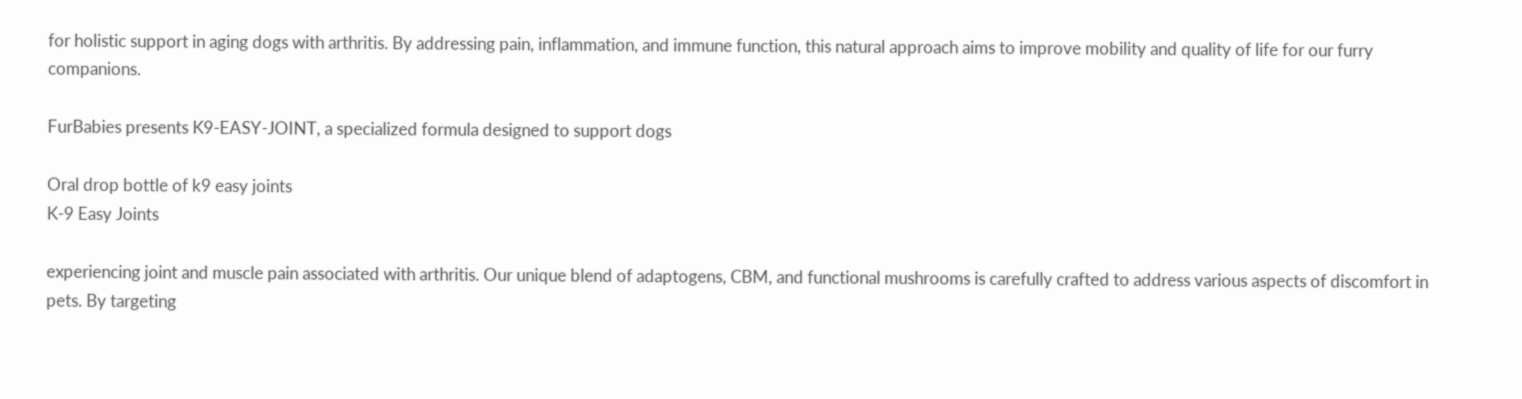for holistic support in aging dogs with arthritis. By addressing pain, inflammation, and immune function, this natural approach aims to improve mobility and quality of life for our furry companions.

FurBabies presents K9-EASY-JOINT, a specialized formula designed to support dogs

Oral drop bottle of k9 easy joints
K-9 Easy Joints

experiencing joint and muscle pain associated with arthritis. Our unique blend of adaptogens, CBM, and functional mushrooms is carefully crafted to address various aspects of discomfort in pets. By targeting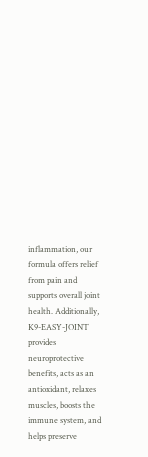inflammation, our formula offers relief from pain and supports overall joint health. Additionally, K9-EASY-JOINT provides neuroprotective benefits, acts as an antioxidant, relaxes muscles, boosts the immune system, and helps preserve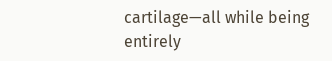cartilage—all while being entirely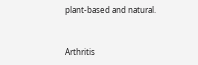plant-based and natural.


Arthritis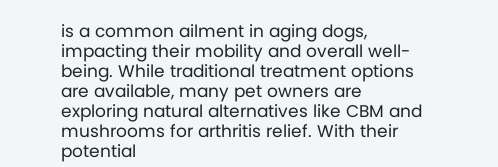is a common ailment in aging dogs, impacting their mobility and overall well-being. While traditional treatment options are available, many pet owners are exploring natural alternatives like CBM and mushrooms for arthritis relief. With their potential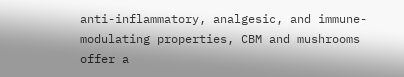anti-inflammatory, analgesic, and immune-modulating properties, CBM and mushrooms offer a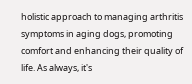holistic approach to managing arthritis symptoms in aging dogs, promoting comfort and enhancing their quality of life. As always, it's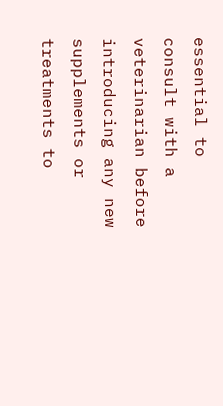essential to consult with a veterinarian before introducing any new supplements or treatments to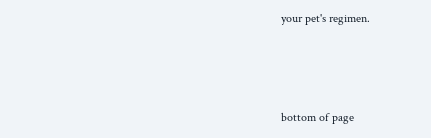your pet's regimen.



bottom of page